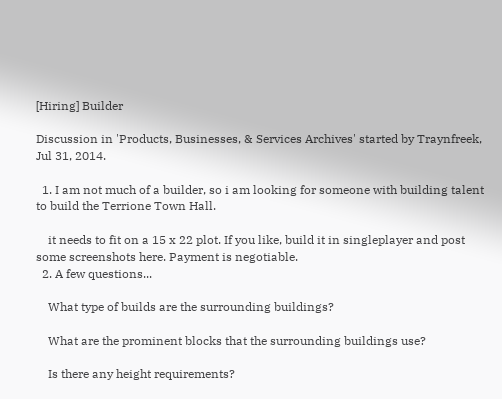[Hiring] Builder

Discussion in 'Products, Businesses, & Services Archives' started by Traynfreek, Jul 31, 2014.

  1. I am not much of a builder, so i am looking for someone with building talent to build the Terrione Town Hall.

    it needs to fit on a 15 x 22 plot. If you like, build it in singleplayer and post some screenshots here. Payment is negotiable.
  2. A few questions...

    What type of builds are the surrounding buildings?

    What are the prominent blocks that the surrounding buildings use?

    Is there any height requirements?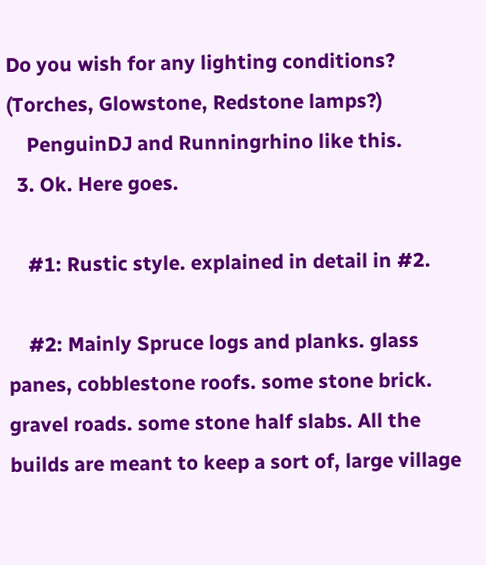Do you wish for any lighting conditions? (Torches, Glowstone, Redstone lamps?)
    PenguinDJ and Runningrhino like this.
  3. Ok. Here goes.

    #1: Rustic style. explained in detail in #2.

    #2: Mainly Spruce logs and planks. glass panes, cobblestone roofs. some stone brick. gravel roads. some stone half slabs. All the builds are meant to keep a sort of, large village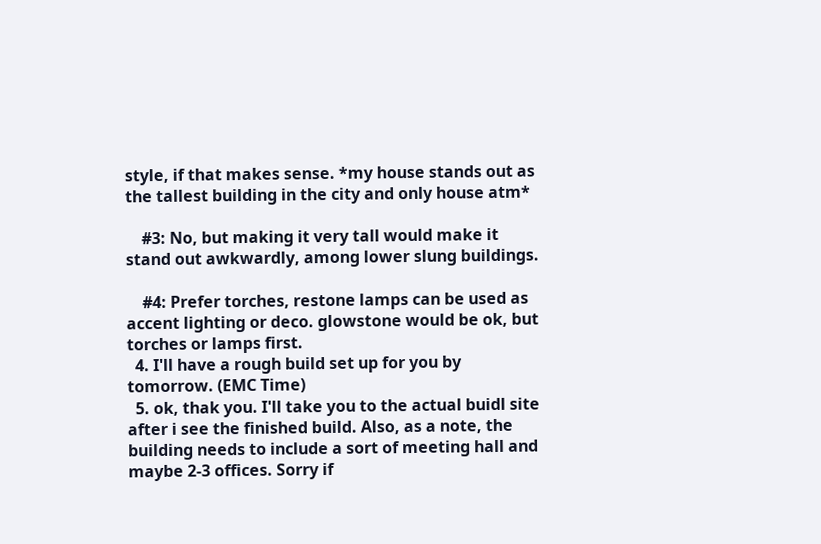style, if that makes sense. *my house stands out as the tallest building in the city and only house atm*

    #3: No, but making it very tall would make it stand out awkwardly, among lower slung buildings.

    #4: Prefer torches, restone lamps can be used as accent lighting or deco. glowstone would be ok, but torches or lamps first.
  4. I'll have a rough build set up for you by tomorrow. (EMC Time)
  5. ok, thak you. I'll take you to the actual buidl site after i see the finished build. Also, as a note, the building needs to include a sort of meeting hall and maybe 2-3 offices. Sorry if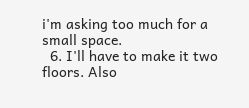i'm asking too much for a small space.
  6. I'll have to make it two floors. Also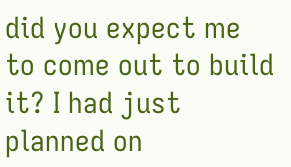did you expect me to come out to build it? I had just planned on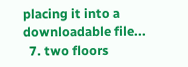placing it into a downloadable file...
  7. two floors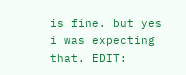is fine. but yes i was expecting that. EDIT: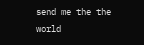send me the the world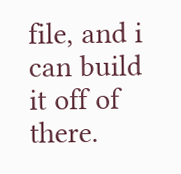file, and i can build it off of there.